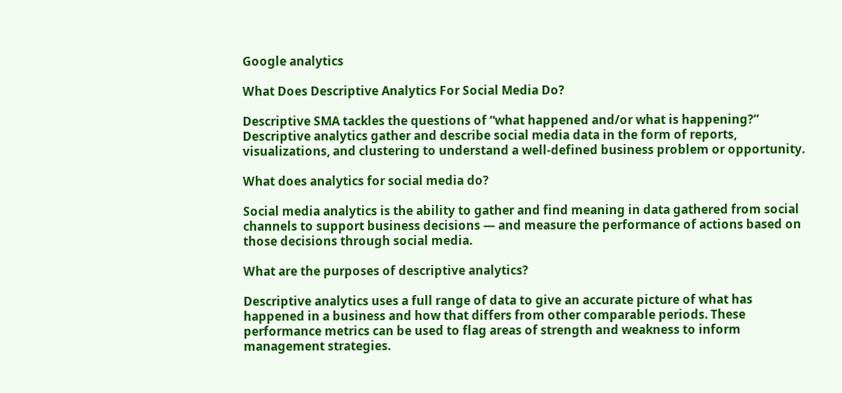Google analytics

What Does Descriptive Analytics For Social Media Do?

Descriptive SMA tackles the questions of “what happened and/or what is happening?” Descriptive analytics gather and describe social media data in the form of reports, visualizations, and clustering to understand a well-defined business problem or opportunity.

What does analytics for social media do?

Social media analytics is the ability to gather and find meaning in data gathered from social channels to support business decisions — and measure the performance of actions based on those decisions through social media.

What are the purposes of descriptive analytics?

Descriptive analytics uses a full range of data to give an accurate picture of what has happened in a business and how that differs from other comparable periods. These performance metrics can be used to flag areas of strength and weakness to inform management strategies.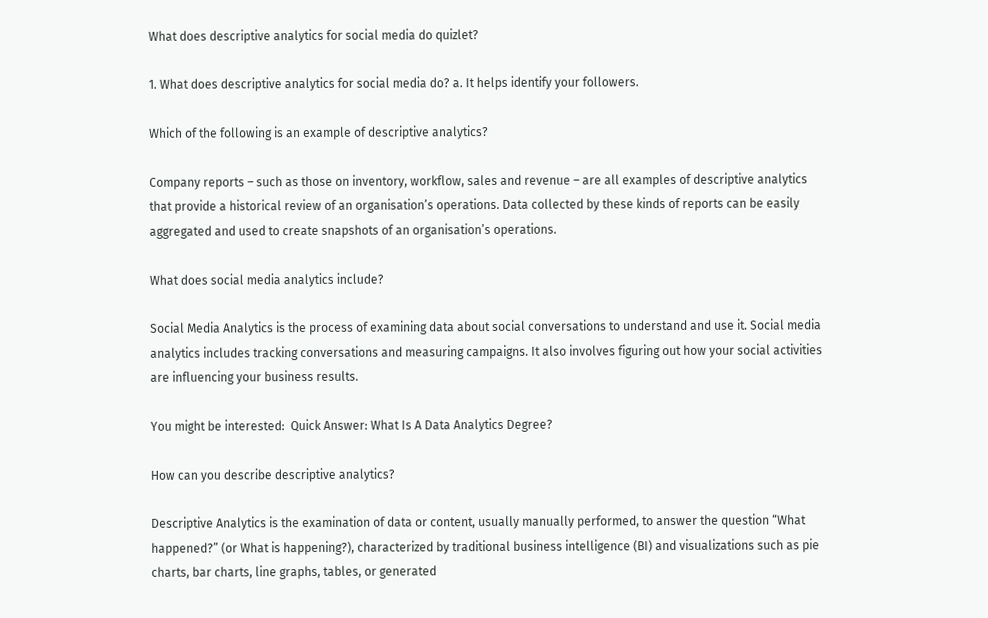What does descriptive analytics for social media do quizlet?

1. What does descriptive analytics for social media do? a. It helps identify your followers.

Which of the following is an example of descriptive analytics?

Company reports – such as those on inventory, workflow, sales and revenue – are all examples of descriptive analytics that provide a historical review of an organisation’s operations. Data collected by these kinds of reports can be easily aggregated and used to create snapshots of an organisation’s operations.

What does social media analytics include?

Social Media Analytics is the process of examining data about social conversations to understand and use it. Social media analytics includes tracking conversations and measuring campaigns. It also involves figuring out how your social activities are influencing your business results.

You might be interested:  Quick Answer: What Is A Data Analytics Degree?

How can you describe descriptive analytics?

Descriptive Analytics is the examination of data or content, usually manually performed, to answer the question “What happened?” (or What is happening?), characterized by traditional business intelligence (BI) and visualizations such as pie charts, bar charts, line graphs, tables, or generated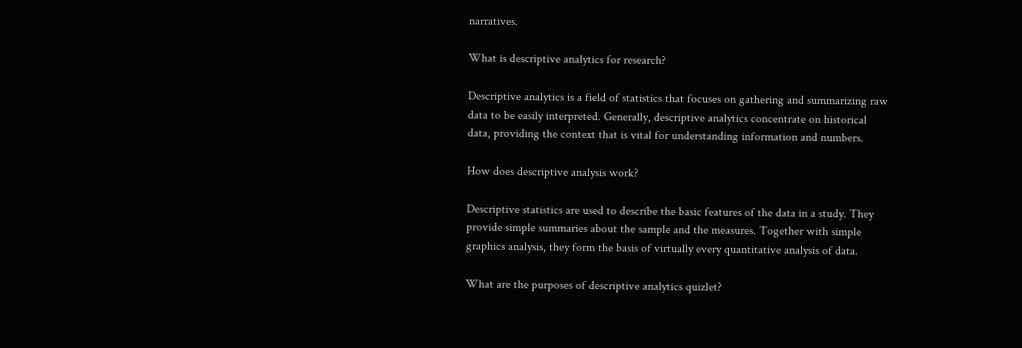narratives.

What is descriptive analytics for research?

Descriptive analytics is a field of statistics that focuses on gathering and summarizing raw data to be easily interpreted. Generally, descriptive analytics concentrate on historical data, providing the context that is vital for understanding information and numbers.

How does descriptive analysis work?

Descriptive statistics are used to describe the basic features of the data in a study. They provide simple summaries about the sample and the measures. Together with simple graphics analysis, they form the basis of virtually every quantitative analysis of data.

What are the purposes of descriptive analytics quizlet?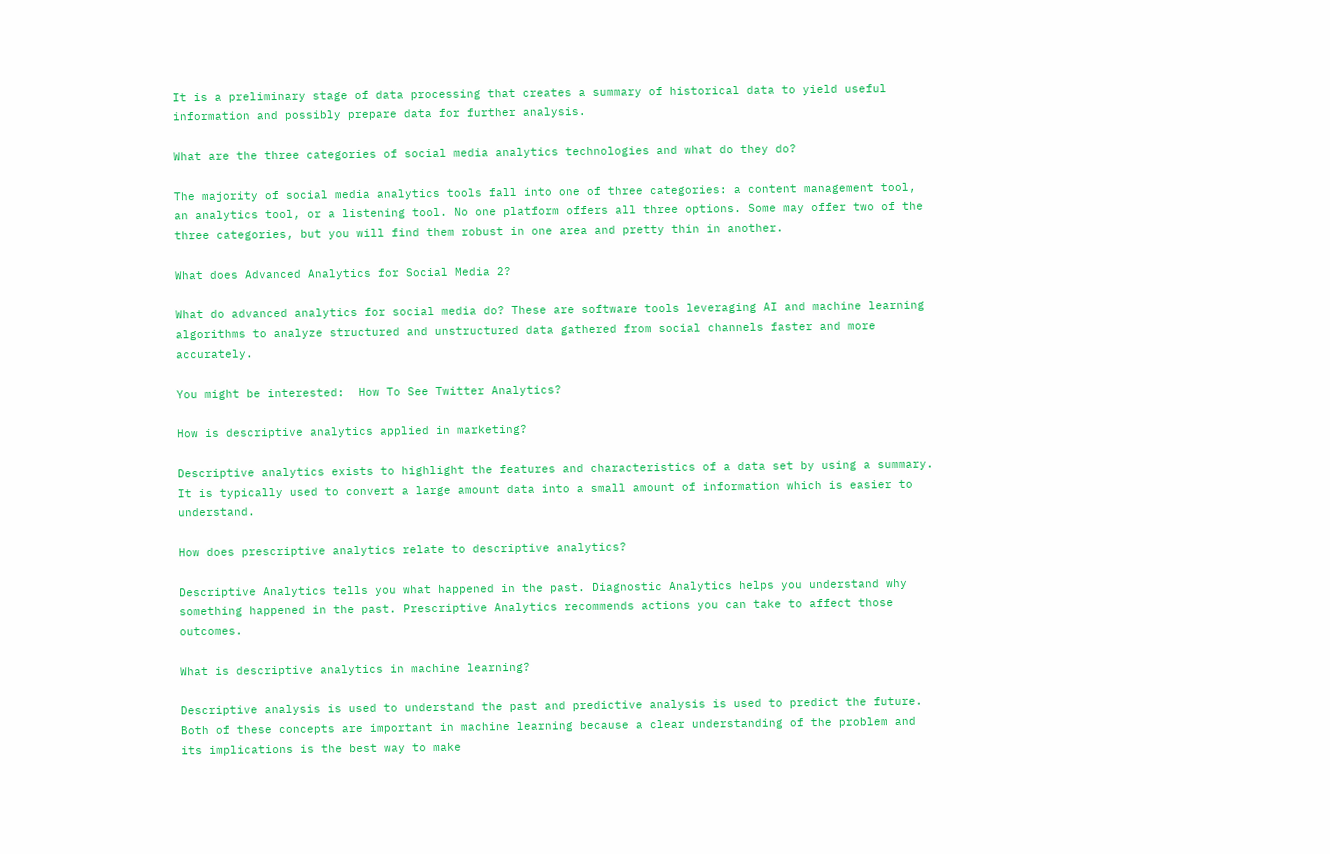It is a preliminary stage of data processing that creates a summary of historical data to yield useful information and possibly prepare data for further analysis.

What are the three categories of social media analytics technologies and what do they do?

The majority of social media analytics tools fall into one of three categories: a content management tool, an analytics tool, or a listening tool. No one platform offers all three options. Some may offer two of the three categories, but you will find them robust in one area and pretty thin in another.

What does Advanced Analytics for Social Media 2?

What do advanced analytics for social media do? These are software tools leveraging AI and machine learning algorithms to analyze structured and unstructured data gathered from social channels faster and more accurately.

You might be interested:  How To See Twitter Analytics?

How is descriptive analytics applied in marketing?

Descriptive analytics exists to highlight the features and characteristics of a data set by using a summary. It is typically used to convert a large amount data into a small amount of information which is easier to understand.

How does prescriptive analytics relate to descriptive analytics?

Descriptive Analytics tells you what happened in the past. Diagnostic Analytics helps you understand why something happened in the past. Prescriptive Analytics recommends actions you can take to affect those outcomes.

What is descriptive analytics in machine learning?

Descriptive analysis is used to understand the past and predictive analysis is used to predict the future. Both of these concepts are important in machine learning because a clear understanding of the problem and its implications is the best way to make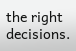the right decisions.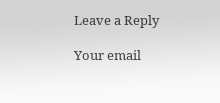Leave a Reply

Your email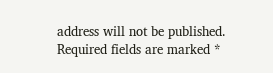address will not be published. Required fields are marked *